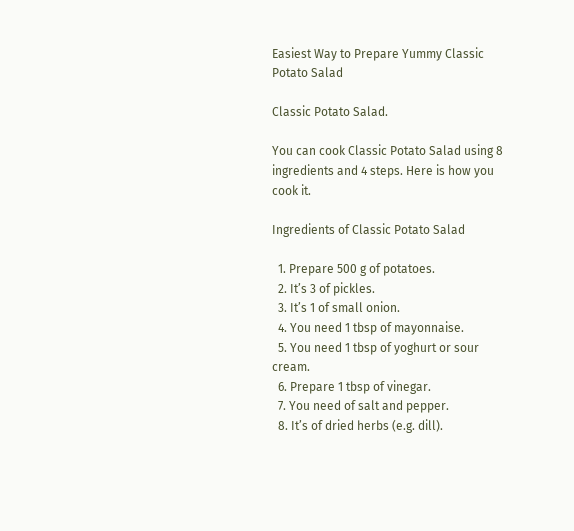Easiest Way to Prepare Yummy Classic Potato Salad

Classic Potato Salad.

You can cook Classic Potato Salad using 8 ingredients and 4 steps. Here is how you cook it.

Ingredients of Classic Potato Salad

  1. Prepare 500 g of potatoes.
  2. It’s 3 of pickles.
  3. It’s 1 of small onion.
  4. You need 1 tbsp of mayonnaise.
  5. You need 1 tbsp of yoghurt or sour cream.
  6. Prepare 1 tbsp of vinegar.
  7. You need of salt and pepper.
  8. It’s of dried herbs (e.g. dill).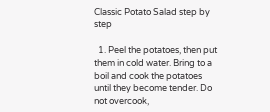Classic Potato Salad step by step

  1. Peel the potatoes, then put them in cold water. Bring to a boil and cook the potatoes until they become tender. Do not overcook,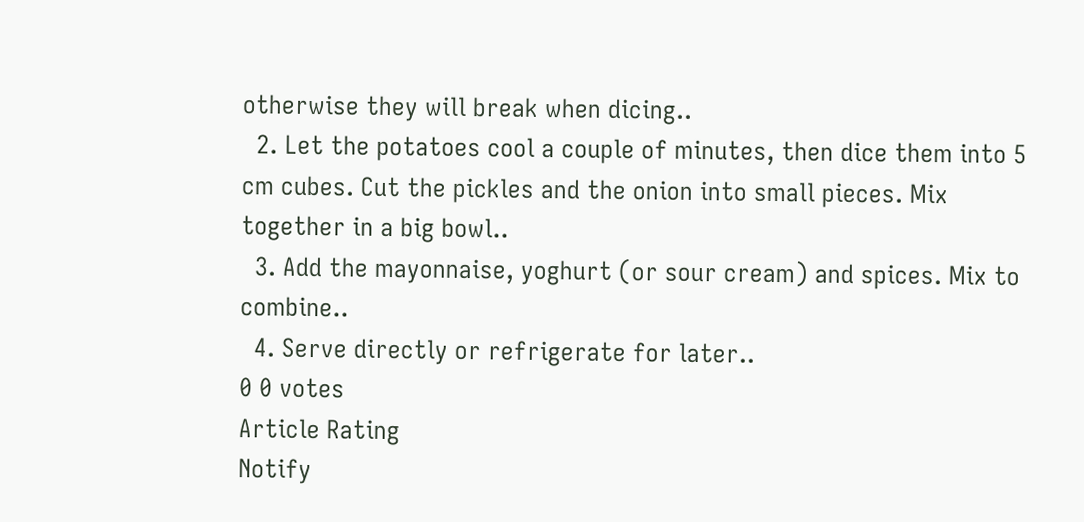otherwise they will break when dicing..
  2. Let the potatoes cool a couple of minutes, then dice them into 5 cm cubes. Cut the pickles and the onion into small pieces. Mix together in a big bowl..
  3. Add the mayonnaise, yoghurt (or sour cream) and spices. Mix to combine..
  4. Serve directly or refrigerate for later..
0 0 votes
Article Rating
Notify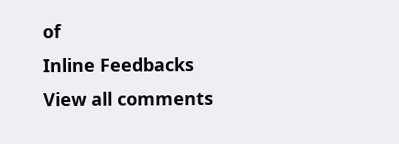of
Inline Feedbacks
View all comments